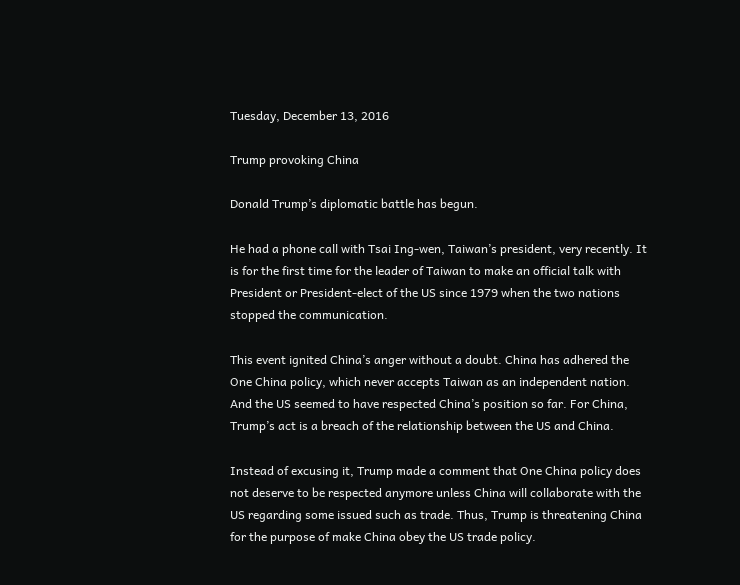Tuesday, December 13, 2016

Trump provoking China

Donald Trump’s diplomatic battle has begun.

He had a phone call with Tsai Ing-wen, Taiwan’s president, very recently. It is for the first time for the leader of Taiwan to make an official talk with President or President-elect of the US since 1979 when the two nations stopped the communication.

This event ignited China’s anger without a doubt. China has adhered the One China policy, which never accepts Taiwan as an independent nation. And the US seemed to have respected China’s position so far. For China, Trump’s act is a breach of the relationship between the US and China.

Instead of excusing it, Trump made a comment that One China policy does not deserve to be respected anymore unless China will collaborate with the US regarding some issued such as trade. Thus, Trump is threatening China for the purpose of make China obey the US trade policy.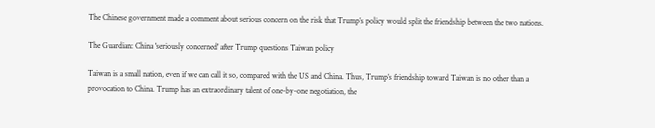The Chinese government made a comment about serious concern on the risk that Trump’s policy would split the friendship between the two nations.

The Guardian: China 'seriously concerned' after Trump questions Taiwan policy

Taiwan is a small nation, even if we can call it so, compared with the US and China. Thus, Trump’s friendship toward Taiwan is no other than a provocation to China. Trump has an extraordinary talent of one-by-one negotiation, the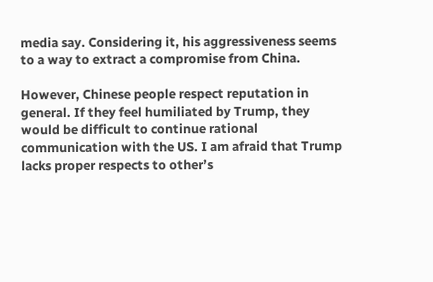media say. Considering it, his aggressiveness seems to a way to extract a compromise from China.

However, Chinese people respect reputation in general. If they feel humiliated by Trump, they would be difficult to continue rational communication with the US. I am afraid that Trump lacks proper respects to other’s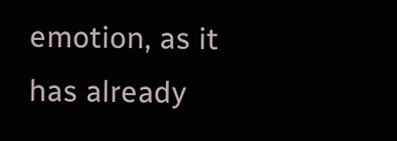emotion, as it has already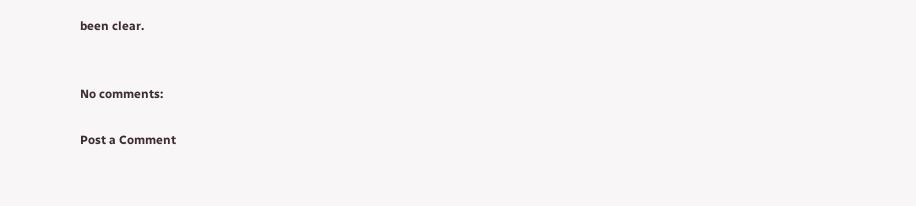been clear.


No comments:

Post a Comment